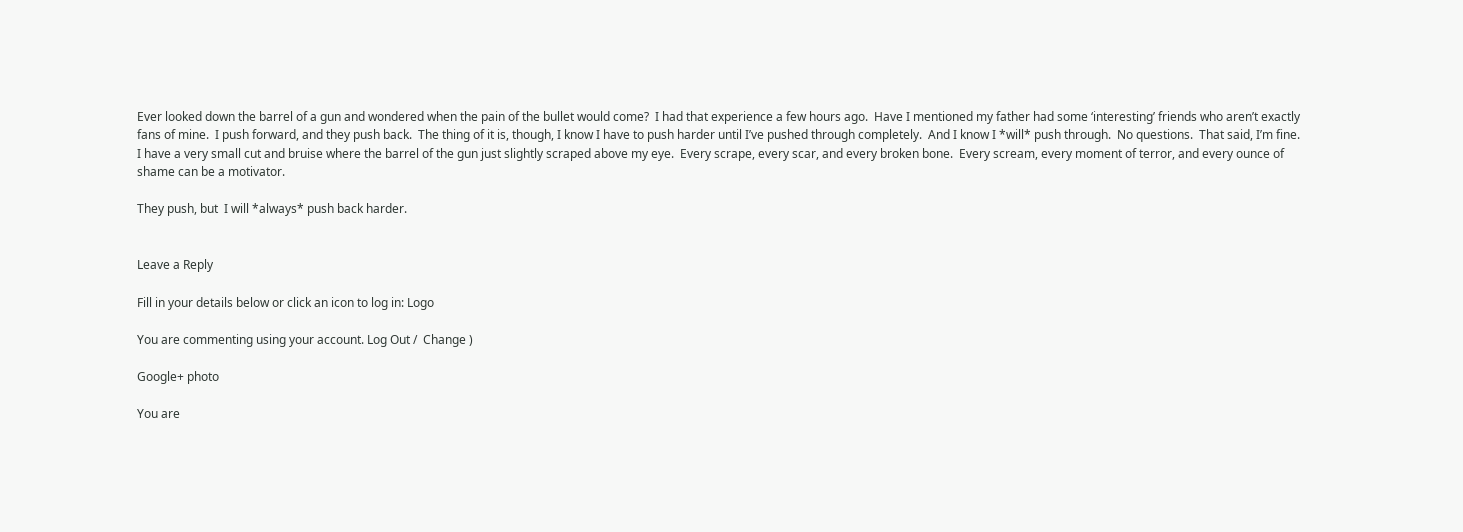Ever looked down the barrel of a gun and wondered when the pain of the bullet would come?  I had that experience a few hours ago.  Have I mentioned my father had some ‘interesting’ friends who aren’t exactly fans of mine.  I push forward, and they push back.  The thing of it is, though, I know I have to push harder until I’ve pushed through completely.  And I know I *will* push through.  No questions.  That said, I’m fine.  I have a very small cut and bruise where the barrel of the gun just slightly scraped above my eye.  Every scrape, every scar, and every broken bone.  Every scream, every moment of terror, and every ounce of shame can be a motivator.

They push, but  I will *always* push back harder.


Leave a Reply

Fill in your details below or click an icon to log in: Logo

You are commenting using your account. Log Out /  Change )

Google+ photo

You are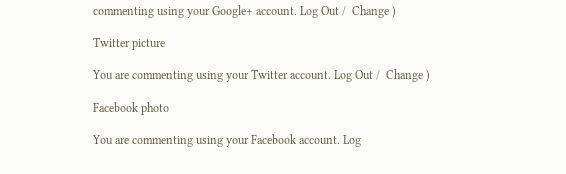commenting using your Google+ account. Log Out /  Change )

Twitter picture

You are commenting using your Twitter account. Log Out /  Change )

Facebook photo

You are commenting using your Facebook account. Log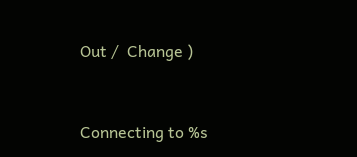Out /  Change )


Connecting to %s